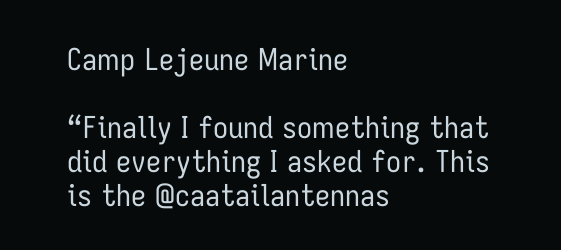Camp Lejeune Marine

“Finally I found something that did everything I asked for. This is the @caatailantennas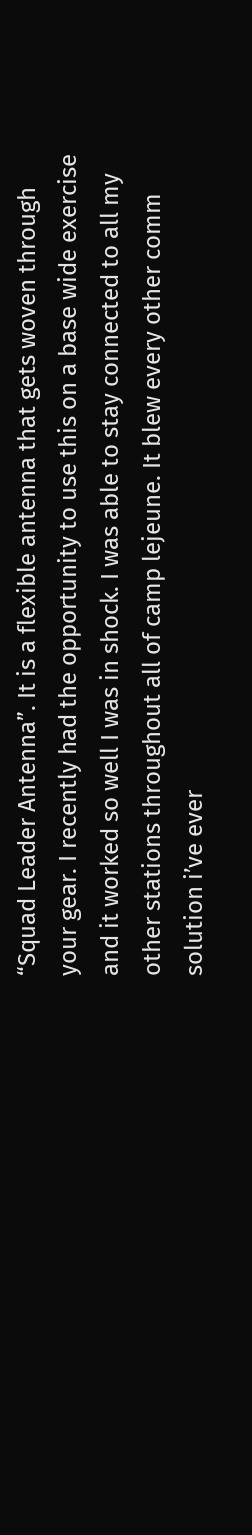“Squad Leader Antenna”. It is a flexible antenna that gets woven through your gear. I recently had the opportunity to use this on a base wide exercise and it worked so well I was in shock. I was able to stay connected to all my other stations throughout all of camp lejeune. It blew every other comm solution i’ve ever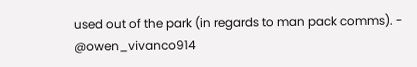used out of the park (in regards to man pack comms). - @owen_vivanco914